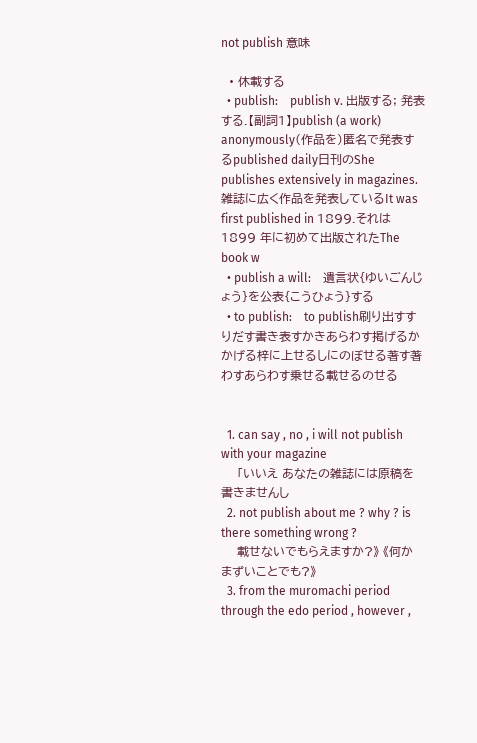not publish 意味

  • 休載する
  • publish:    publish v. 出版する; 発表する.【副詞1】publish (a work) anonymously(作品を)匿名で発表するpublished daily日刊のShe publishes extensively in magazines.雑誌に広く作品を発表しているIt was first published in 1899.それは 1899 年に初めて出版されたThe book w
  • publish a will:    遺言状{ゆいごんじょう}を公表{こうひょう}する
  • to publish:    to publish刷り出すすりだす書き表すかきあらわす掲げるかかげる梓に上せるしにのぼせる著す著わすあらわす乗せる載せるのせる


  1. can say , no , i will not publish with your magazine
    「いいえ あなたの雑誌には原稿を書きませんし
  2. not publish about me ? why ? is there something wrong ?
    載せないでもらえますか?》 《何か まずいことでも?》
  3. from the muromachi period through the edo period , however ,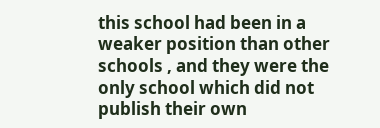this school had been in a weaker position than other schools , and they were the only school which did not publish their own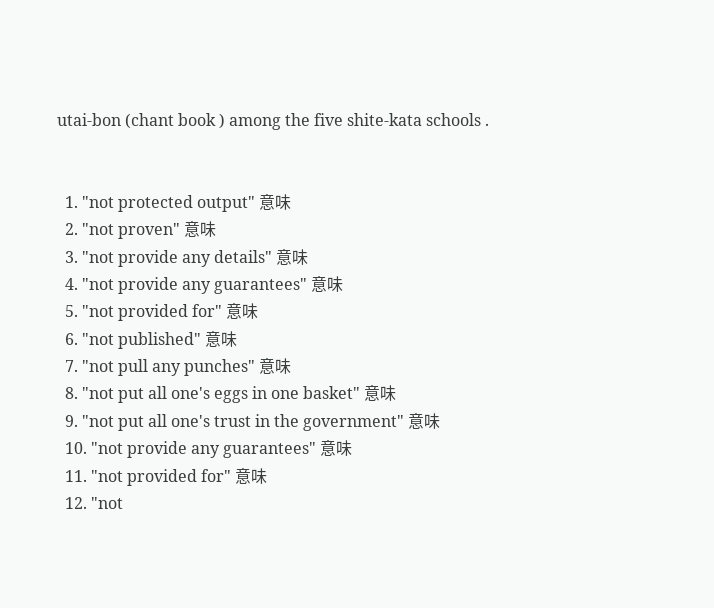utai-bon (chant book ) among the five shite-kata schools .


  1. "not protected output" 意味
  2. "not proven" 意味
  3. "not provide any details" 意味
  4. "not provide any guarantees" 意味
  5. "not provided for" 意味
  6. "not published" 意味
  7. "not pull any punches" 意味
  8. "not put all one's eggs in one basket" 意味
  9. "not put all one's trust in the government" 意味
  10. "not provide any guarantees" 意味
  11. "not provided for" 意味
  12. "not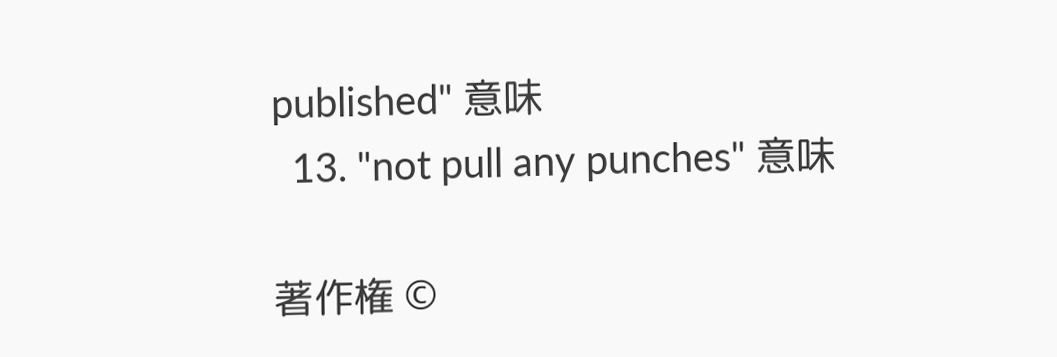published" 意味
  13. "not pull any punches" 意味

著作権 ©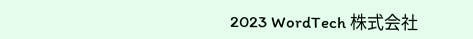2023 WordTech 株式会社